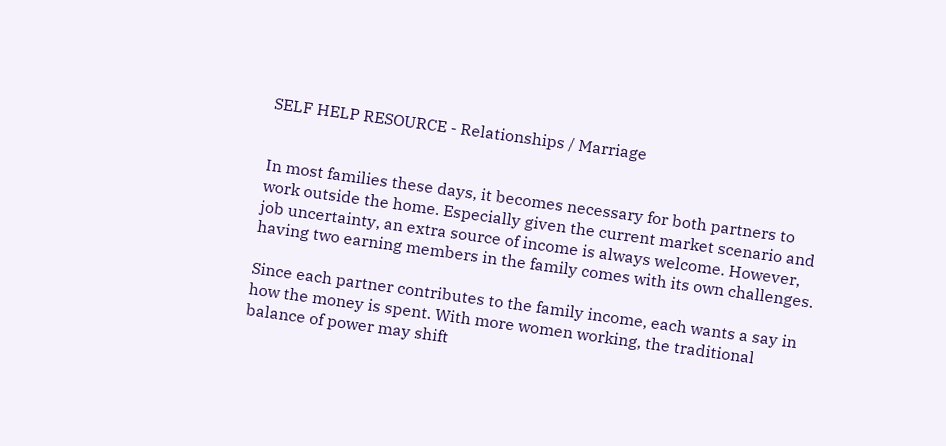SELF HELP RESOURCE - Relationships / Marriage


In most families these days, it becomes necessary for both partners to work outside the home. Especially given the current market scenario and job uncertainty, an extra source of income is always welcome. However, having two earning members in the family comes with its own challenges.

Since each partner contributes to the family income, each wants a say in how the money is spent. With more women working, the traditional balance of power may shift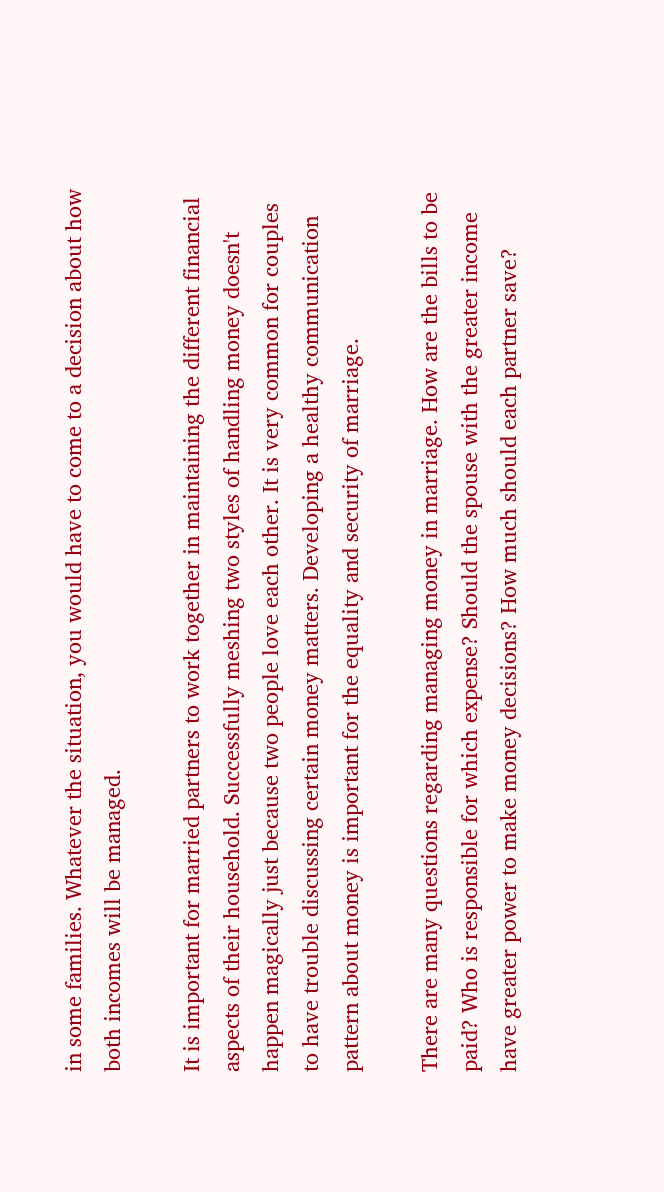in some families. Whatever the situation, you would have to come to a decision about how both incomes will be managed.

It is important for married partners to work together in maintaining the different financial aspects of their household. Successfully meshing two styles of handling money doesn't happen magically just because two people love each other. It is very common for couples to have trouble discussing certain money matters. Developing a healthy communication pattern about money is important for the equality and security of marriage.

There are many questions regarding managing money in marriage. How are the bills to be paid? Who is responsible for which expense? Should the spouse with the greater income have greater power to make money decisions? How much should each partner save?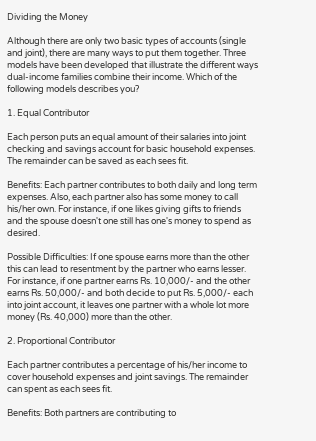Dividing the Money

Although there are only two basic types of accounts (single and joint), there are many ways to put them together. Three models have been developed that illustrate the different ways dual-income families combine their income. Which of the following models describes you?

1. Equal Contributor

Each person puts an equal amount of their salaries into joint checking and savings account for basic household expenses. The remainder can be saved as each sees fit.

Benefits: Each partner contributes to both daily and long term expenses. Also, each partner also has some money to call his/her own. For instance, if one likes giving gifts to friends and the spouse doesn't one still has one's money to spend as desired.

Possible Difficulties: If one spouse earns more than the other this can lead to resentment by the partner who earns lesser. For instance, if one partner earns Rs. 10,000/- and the other earns Rs. 50,000/- and both decide to put Rs. 5,000/- each into joint account, it leaves one partner with a whole lot more money (Rs. 40,000) more than the other.

2. Proportional Contributor

Each partner contributes a percentage of his/her income to cover household expenses and joint savings. The remainder can spent as each sees fit.

Benefits: Both partners are contributing to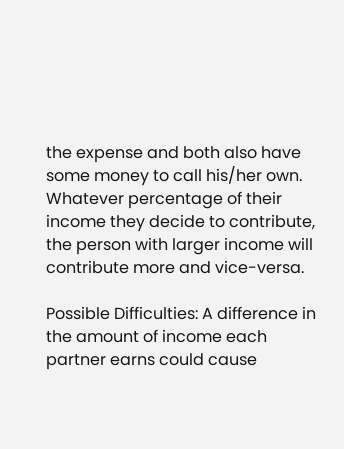the expense and both also have some money to call his/her own. Whatever percentage of their income they decide to contribute, the person with larger income will contribute more and vice-versa.

Possible Difficulties: A difference in the amount of income each partner earns could cause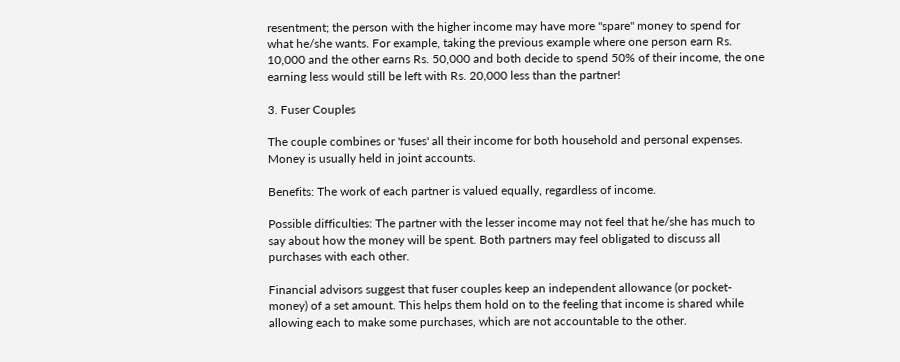resentment; the person with the higher income may have more "spare" money to spend for what he/she wants. For example, taking the previous example where one person earn Rs. 10,000 and the other earns Rs. 50,000 and both decide to spend 50% of their income, the one earning less would still be left with Rs. 20,000 less than the partner!

3. Fuser Couples

The couple combines or 'fuses' all their income for both household and personal expenses. Money is usually held in joint accounts.

Benefits: The work of each partner is valued equally, regardless of income.

Possible difficulties: The partner with the lesser income may not feel that he/she has much to say about how the money will be spent. Both partners may feel obligated to discuss all purchases with each other.

Financial advisors suggest that fuser couples keep an independent allowance (or pocket-money) of a set amount. This helps them hold on to the feeling that income is shared while allowing each to make some purchases, which are not accountable to the other.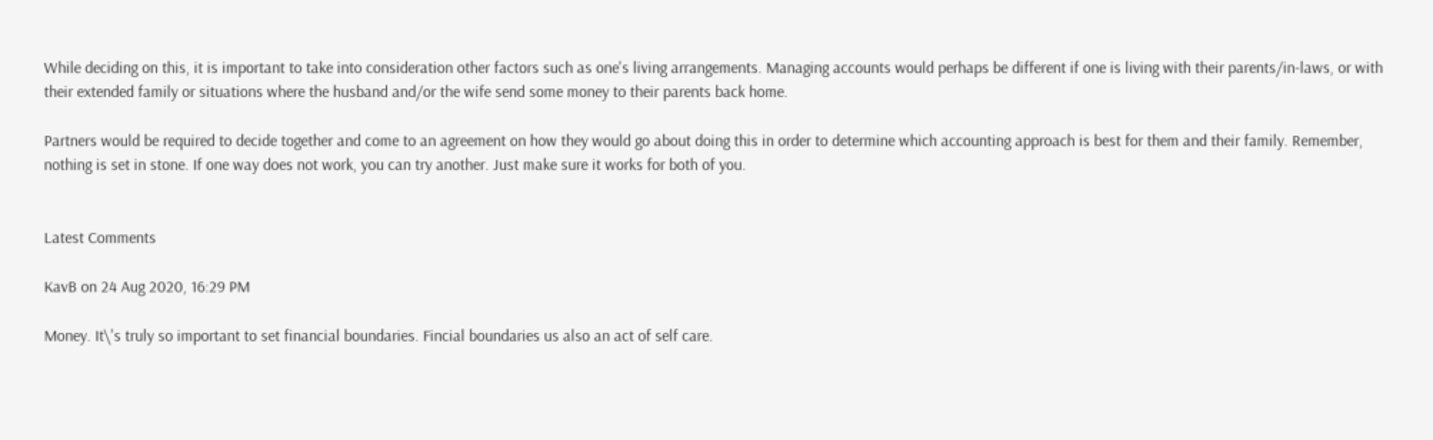While deciding on this, it is important to take into consideration other factors such as one's living arrangements. Managing accounts would perhaps be different if one is living with their parents/in-laws, or with their extended family or situations where the husband and/or the wife send some money to their parents back home.

Partners would be required to decide together and come to an agreement on how they would go about doing this in order to determine which accounting approach is best for them and their family. Remember, nothing is set in stone. If one way does not work, you can try another. Just make sure it works for both of you.


Latest Comments

KavB on 24 Aug 2020, 16:29 PM

Money. It\'s truly so important to set financial boundaries. Fincial boundaries us also an act of self care.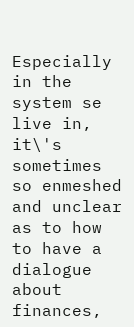Especially in the system se live in, it\'s sometimes so enmeshed and unclear as to how to have a dialogue about finances,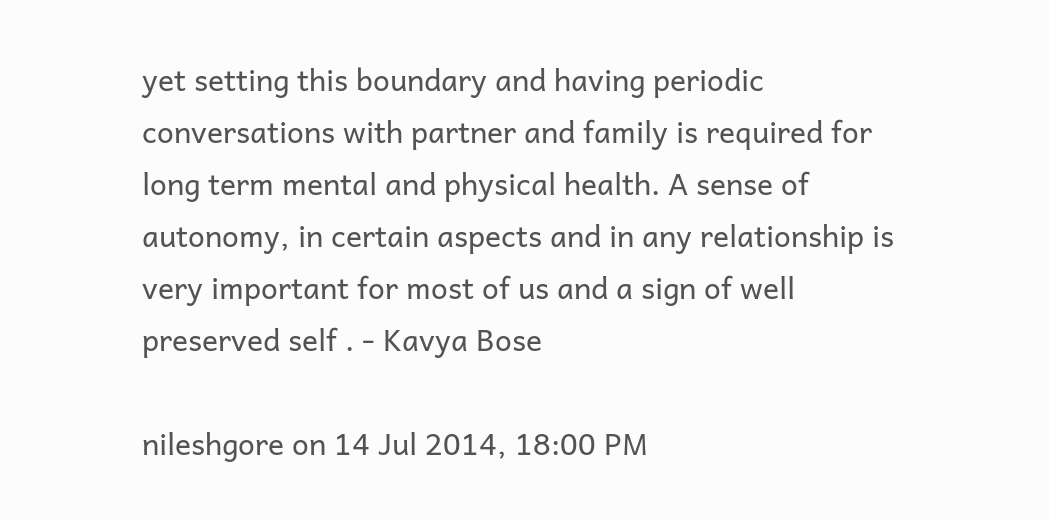yet setting this boundary and having periodic conversations with partner and family is required for long term mental and physical health. A sense of autonomy, in certain aspects and in any relationship is very important for most of us and a sign of well preserved self . - Kavya Bose

nileshgore on 14 Jul 2014, 18:00 PM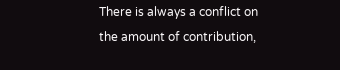There is always a conflict on the amount of contribution,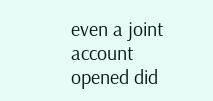even a joint account opened did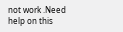not work .Need help on this